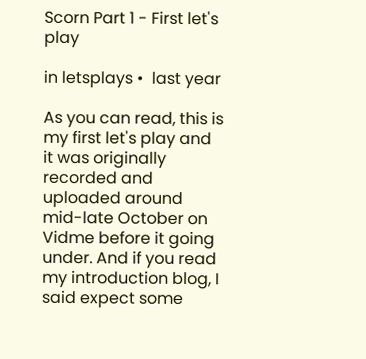Scorn Part 1 - First let's play

in letsplays •  last year

As you can read, this is my first let's play and it was originally recorded and uploaded around mid-late October on Vidme before it going under. And if you read my introduction blog, I said expect some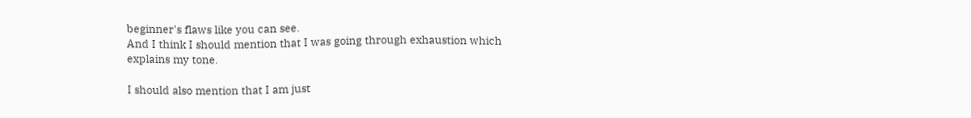beginner's flaws like you can see.
And I think I should mention that I was going through exhaustion which explains my tone.

I should also mention that I am just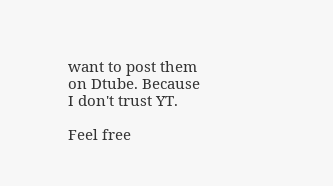want to post them on Dtube. Because I don't trust YT.

Feel free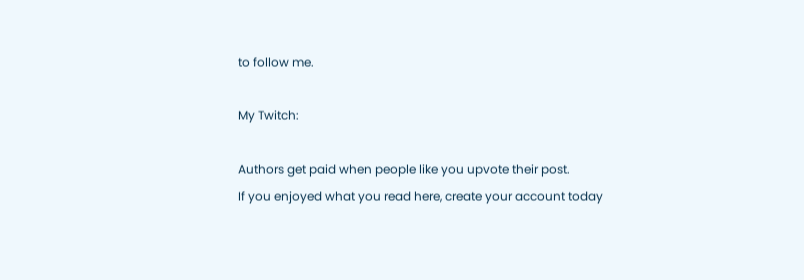to follow me.

My Twitch:

Authors get paid when people like you upvote their post.
If you enjoyed what you read here, create your account today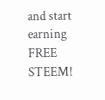and start earning FREE STEEM!